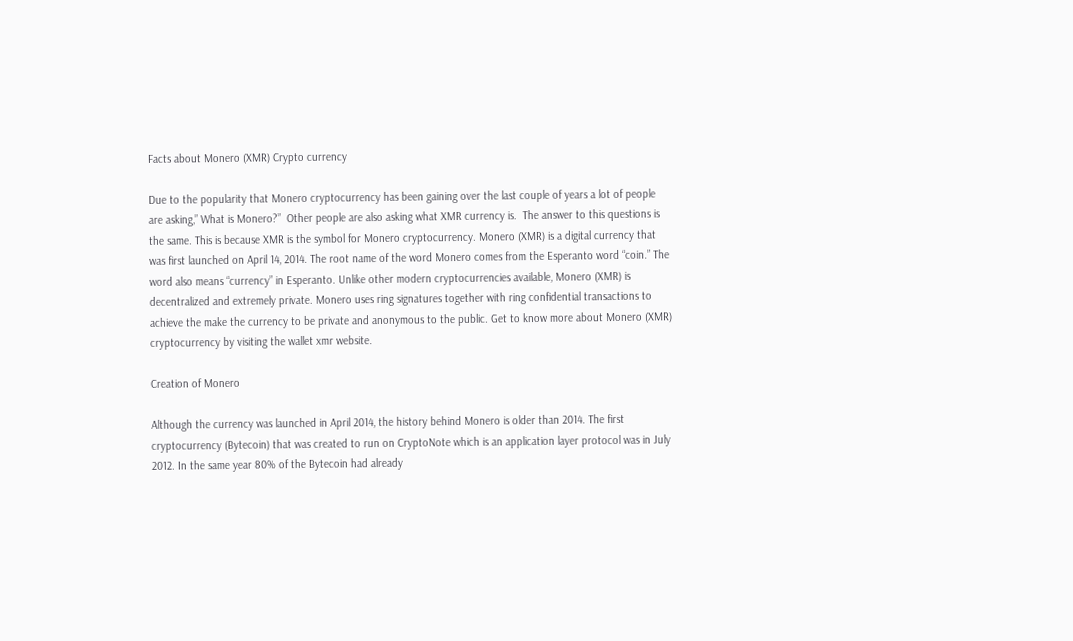Facts about Monero (XMR) Crypto currency

Due to the popularity that Monero cryptocurrency has been gaining over the last couple of years a lot of people are asking,” What is Monero?”  Other people are also asking what XMR currency is.  The answer to this questions is the same. This is because XMR is the symbol for Monero cryptocurrency. Monero (XMR) is a digital currency that was first launched on April 14, 2014. The root name of the word Monero comes from the Esperanto word “coin.” The word also means “currency” in Esperanto. Unlike other modern cryptocurrencies available, Monero (XMR) is decentralized and extremely private. Monero uses ring signatures together with ring confidential transactions to achieve the make the currency to be private and anonymous to the public. Get to know more about Monero (XMR) cryptocurrency by visiting the wallet xmr website.

Creation of Monero

Although the currency was launched in April 2014, the history behind Monero is older than 2014. The first cryptocurrency (Bytecoin) that was created to run on CryptoNote which is an application layer protocol was in July 2012. In the same year 80% of the Bytecoin had already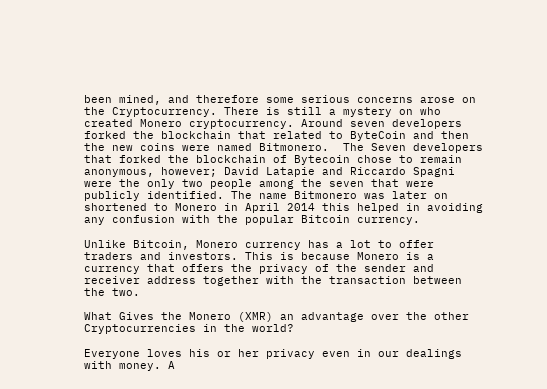been mined, and therefore some serious concerns arose on the Cryptocurrency. There is still a mystery on who created Monero cryptocurrency. Around seven developers forked the blockchain that related to ByteCoin and then the new coins were named Bitmonero.  The Seven developers that forked the blockchain of Bytecoin chose to remain anonymous, however; David Latapie and Riccardo Spagni were the only two people among the seven that were publicly identified. The name Bitmonero was later on shortened to Monero in April 2014 this helped in avoiding any confusion with the popular Bitcoin currency.

Unlike Bitcoin, Monero currency has a lot to offer traders and investors. This is because Monero is a currency that offers the privacy of the sender and receiver address together with the transaction between the two.

What Gives the Monero (XMR) an advantage over the other Cryptocurrencies in the world?

Everyone loves his or her privacy even in our dealings with money. A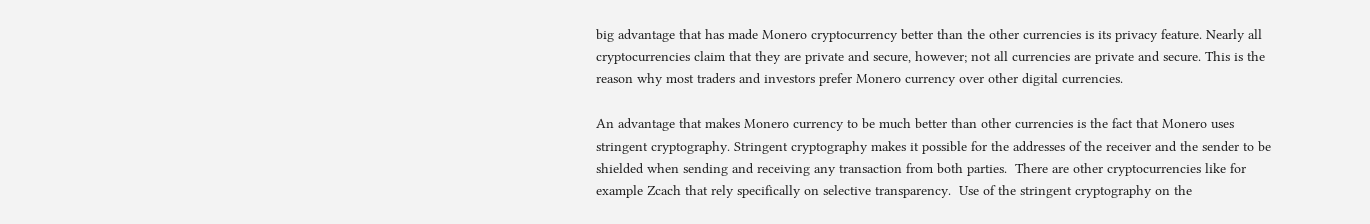big advantage that has made Monero cryptocurrency better than the other currencies is its privacy feature. Nearly all cryptocurrencies claim that they are private and secure, however; not all currencies are private and secure. This is the reason why most traders and investors prefer Monero currency over other digital currencies.

An advantage that makes Monero currency to be much better than other currencies is the fact that Monero uses stringent cryptography. Stringent cryptography makes it possible for the addresses of the receiver and the sender to be shielded when sending and receiving any transaction from both parties.  There are other cryptocurrencies like for example Zcach that rely specifically on selective transparency.  Use of the stringent cryptography on the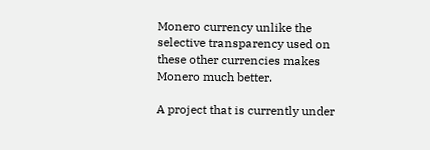Monero currency unlike the selective transparency used on these other currencies makes Monero much better.

A project that is currently under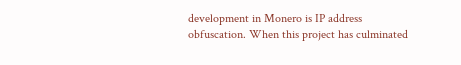development in Monero is IP address obfuscation. When this project has culminated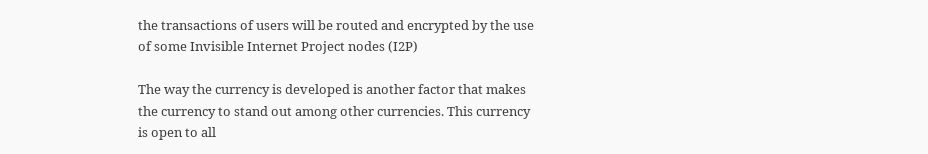the transactions of users will be routed and encrypted by the use of some Invisible Internet Project nodes (I2P)

The way the currency is developed is another factor that makes the currency to stand out among other currencies. This currency is open to all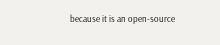because it is an open-source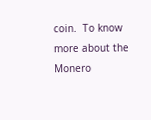coin.  To know more about the Monero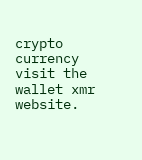crypto currency visit the wallet xmr website.